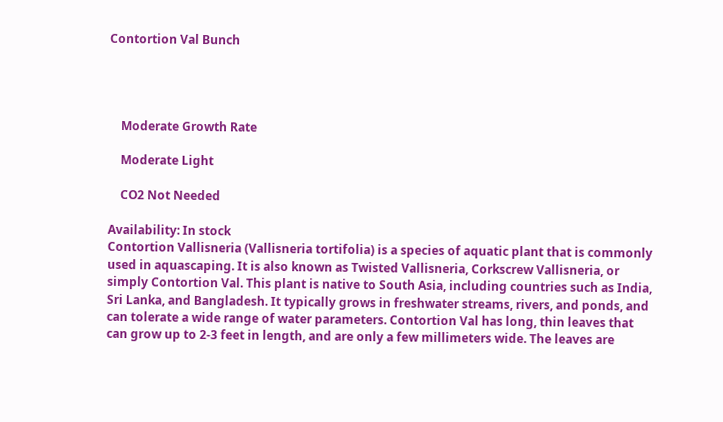Contortion Val Bunch




    Moderate Growth Rate

    Moderate Light

    CO2 Not Needed

Availability: In stock
Contortion Vallisneria (Vallisneria tortifolia) is a species of aquatic plant that is commonly used in aquascaping. It is also known as Twisted Vallisneria, Corkscrew Vallisneria, or simply Contortion Val. This plant is native to South Asia, including countries such as India, Sri Lanka, and Bangladesh. It typically grows in freshwater streams, rivers, and ponds, and can tolerate a wide range of water parameters. Contortion Val has long, thin leaves that can grow up to 2-3 feet in length, and are only a few millimeters wide. The leaves are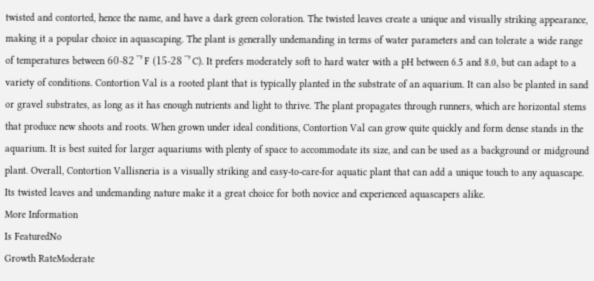twisted and contorted, hence the name, and have a dark green coloration. The twisted leaves create a unique and visually striking appearance, making it a popular choice in aquascaping. The plant is generally undemanding in terms of water parameters and can tolerate a wide range of temperatures between 60-82ᄀF (15-28ᄀC). It prefers moderately soft to hard water with a pH between 6.5 and 8.0, but can adapt to a variety of conditions. Contortion Val is a rooted plant that is typically planted in the substrate of an aquarium. It can also be planted in sand or gravel substrates, as long as it has enough nutrients and light to thrive. The plant propagates through runners, which are horizontal stems that produce new shoots and roots. When grown under ideal conditions, Contortion Val can grow quite quickly and form dense stands in the aquarium. It is best suited for larger aquariums with plenty of space to accommodate its size, and can be used as a background or midground plant. Overall, Contortion Vallisneria is a visually striking and easy-to-care-for aquatic plant that can add a unique touch to any aquascape. Its twisted leaves and undemanding nature make it a great choice for both novice and experienced aquascapers alike.
More Information
Is FeaturedNo
Growth RateModerate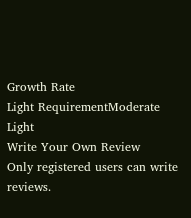Growth Rate
Light RequirementModerate Light
Write Your Own Review
Only registered users can write reviews.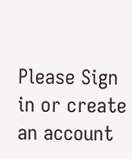Please Sign in or create an account